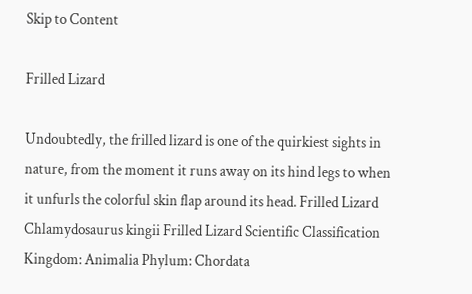Skip to Content

Frilled Lizard

Undoubtedly, the frilled lizard is one of the quirkiest sights in nature, from the moment it runs away on its hind legs to when it unfurls the colorful skin flap around its head. Frilled Lizard Chlamydosaurus kingii Frilled Lizard Scientific Classification Kingdom: Animalia Phylum: Chordata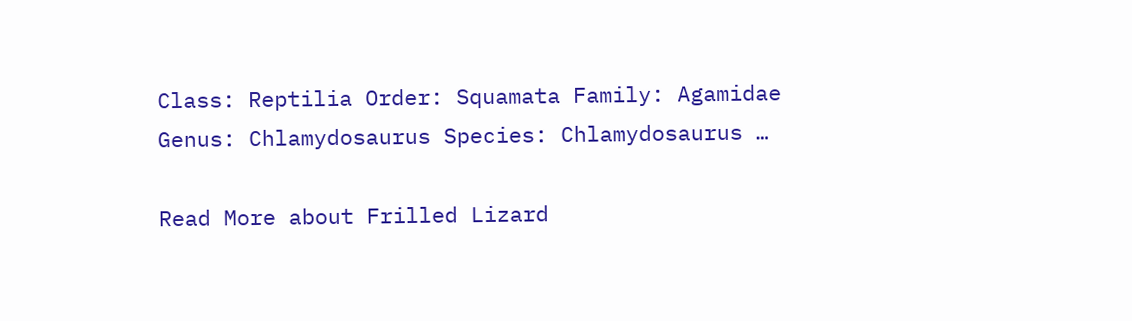Class: Reptilia Order: Squamata Family: Agamidae Genus: Chlamydosaurus Species: Chlamydosaurus …

Read More about Frilled Lizard